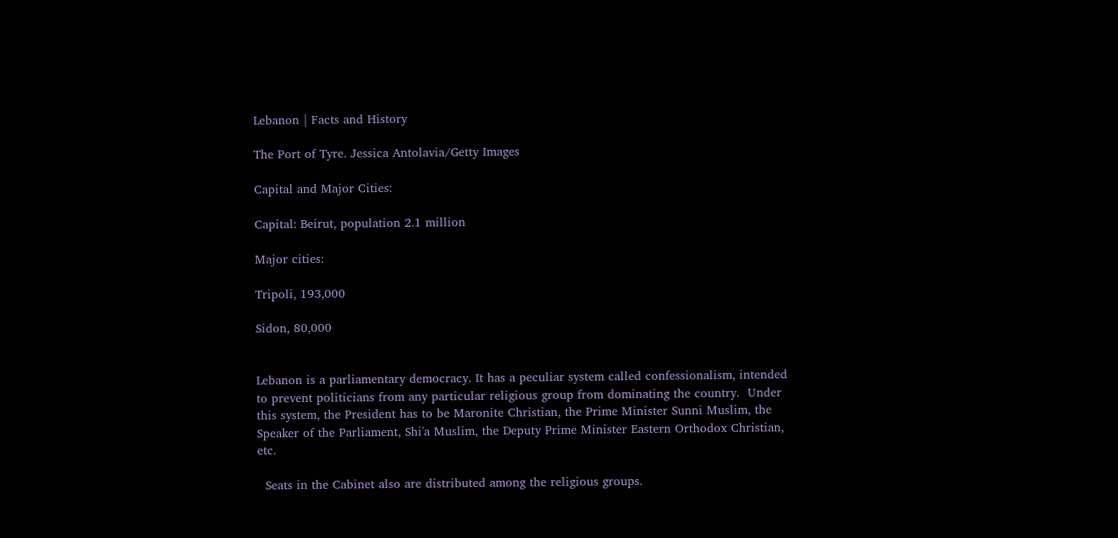Lebanon | Facts and History

The Port of Tyre. Jessica Antolavia/Getty Images

Capital and Major Cities:

Capital: Beirut, population 2.1 million

Major cities:

Tripoli, 193,000

Sidon, 80,000


Lebanon is a parliamentary democracy. It has a peculiar system called confessionalism, intended to prevent politicians from any particular religious group from dominating the country.  Under this system, the President has to be Maronite Christian, the Prime Minister Sunni Muslim, the Speaker of the Parliament, Shi'a Muslim, the Deputy Prime Minister Eastern Orthodox Christian, etc.

  Seats in the Cabinet also are distributed among the religious groups.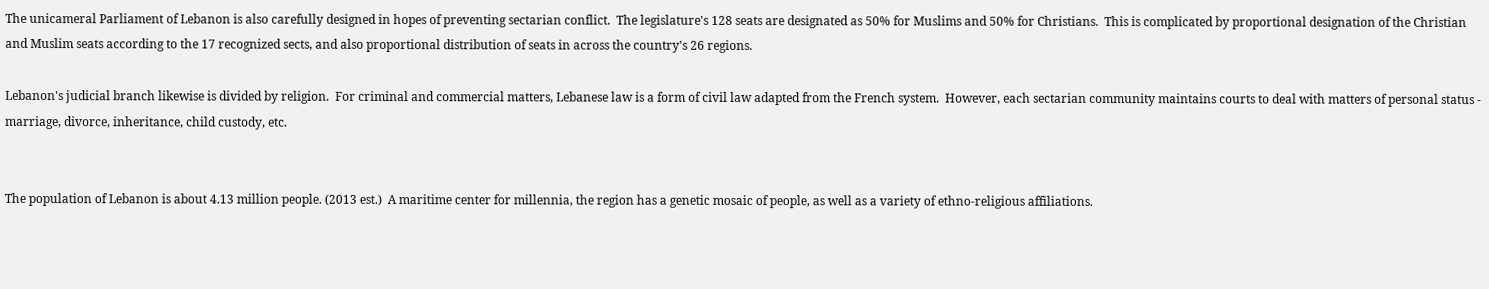The unicameral Parliament of Lebanon is also carefully designed in hopes of preventing sectarian conflict.  The legislature's 128 seats are designated as 50% for Muslims and 50% for Christians.  This is complicated by proportional designation of the Christian and Muslim seats according to the 17 recognized sects, and also proportional distribution of seats in across the country's 26 regions.

Lebanon's judicial branch likewise is divided by religion.  For criminal and commercial matters, Lebanese law is a form of civil law adapted from the French system.  However, each sectarian community maintains courts to deal with matters of personal status - marriage, divorce, inheritance, child custody, etc.


The population of Lebanon is about 4.13 million people. (2013 est.)  A maritime center for millennia, the region has a genetic mosaic of people, as well as a variety of ethno-religious affiliations.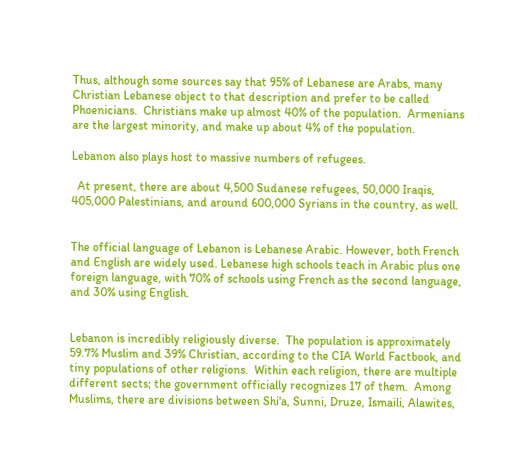Thus, although some sources say that 95% of Lebanese are Arabs, many Christian Lebanese object to that description and prefer to be called Phoenicians.  Christians make up almost 40% of the population.  Armenians are the largest minority, and make up about 4% of the population.

Lebanon also plays host to massive numbers of refugees.

  At present, there are about 4,500 Sudanese refugees, 50,000 Iraqis, 405,000 Palestinians, and around 600,000 Syrians in the country, as well.


The official language of Lebanon is Lebanese Arabic. However, both French and English are widely used. Lebanese high schools teach in Arabic plus one foreign language, with 70% of schools using French as the second language, and 30% using English.


Lebanon is incredibly religiously diverse.  The population is approximately 59.7% Muslim and 39% Christian, according to the CIA World Factbook, and tiny populations of other religions.  Within each religion, there are multiple different sects; the government officially recognizes 17 of them.  Among Muslims, there are divisions between Shi'a, Sunni, Druze, Ismaili, Alawites,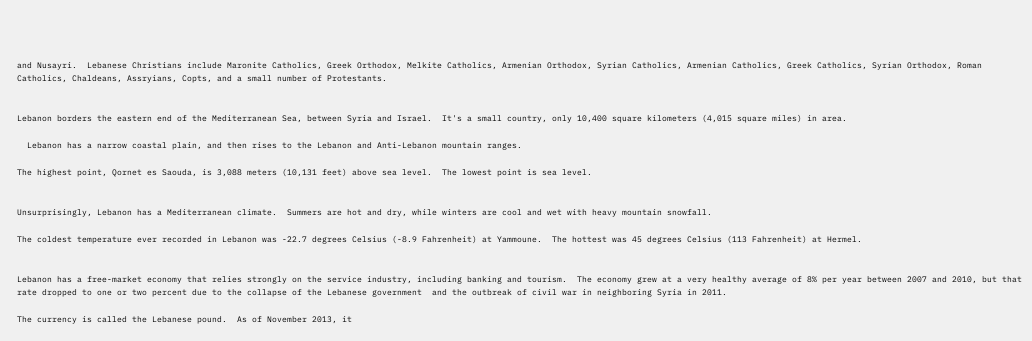and Nusayri.  Lebanese Christians include Maronite Catholics, Greek Orthodox, Melkite Catholics, Armenian Orthodox, Syrian Catholics, Armenian Catholics, Greek Catholics, Syrian Orthodox, Roman Catholics, Chaldeans, Assryians, Copts, and a small number of Protestants.


Lebanon borders the eastern end of the Mediterranean Sea, between Syria and Israel.  It's a small country, only 10,400 square kilometers (4,015 square miles) in area.

  Lebanon has a narrow coastal plain, and then rises to the Lebanon and Anti-Lebanon mountain ranges.

The highest point, Qornet es Saouda, is 3,088 meters (10,131 feet) above sea level.  The lowest point is sea level.


Unsurprisingly, Lebanon has a Mediterranean climate.  Summers are hot and dry, while winters are cool and wet with heavy mountain snowfall.

The coldest temperature ever recorded in Lebanon was -22.7 degrees Celsius (-8.9 Fahrenheit) at Yammoune.  The hottest was 45 degrees Celsius (113 Fahrenheit) at Hermel.


Lebanon has a free-market economy that relies strongly on the service industry, including banking and tourism.  The economy grew at a very healthy average of 8% per year between 2007 and 2010, but that rate dropped to one or two percent due to the collapse of the Lebanese government  and the outbreak of civil war in neighboring Syria in 2011.

The currency is called the Lebanese pound.  As of November 2013, it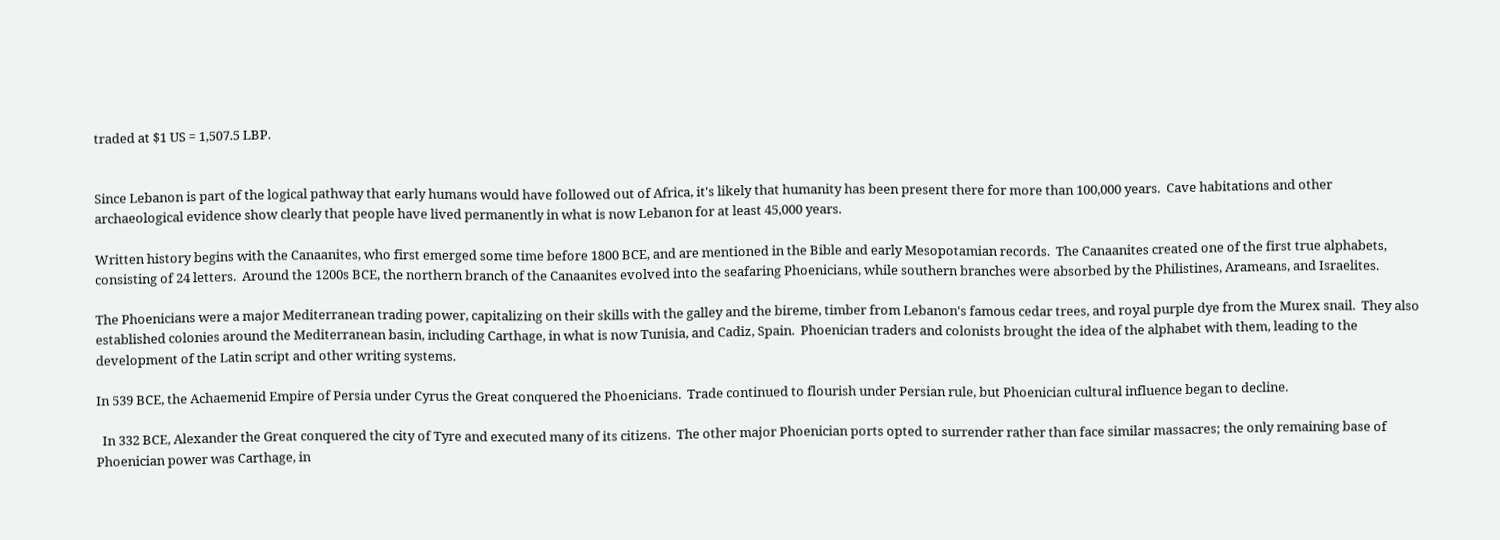traded at $1 US = 1,507.5 LBP.


Since Lebanon is part of the logical pathway that early humans would have followed out of Africa, it's likely that humanity has been present there for more than 100,000 years.  Cave habitations and other archaeological evidence show clearly that people have lived permanently in what is now Lebanon for at least 45,000 years.

Written history begins with the Canaanites, who first emerged some time before 1800 BCE, and are mentioned in the Bible and early Mesopotamian records.  The Canaanites created one of the first true alphabets, consisting of 24 letters.  Around the 1200s BCE, the northern branch of the Canaanites evolved into the seafaring Phoenicians, while southern branches were absorbed by the Philistines, Arameans, and Israelites.

The Phoenicians were a major Mediterranean trading power, capitalizing on their skills with the galley and the bireme, timber from Lebanon's famous cedar trees, and royal purple dye from the Murex snail.  They also established colonies around the Mediterranean basin, including Carthage, in what is now Tunisia, and Cadiz, Spain.  Phoenician traders and colonists brought the idea of the alphabet with them, leading to the development of the Latin script and other writing systems.

In 539 BCE, the Achaemenid Empire of Persia under Cyrus the Great conquered the Phoenicians.  Trade continued to flourish under Persian rule, but Phoenician cultural influence began to decline.

  In 332 BCE, Alexander the Great conquered the city of Tyre and executed many of its citizens.  The other major Phoenician ports opted to surrender rather than face similar massacres; the only remaining base of Phoenician power was Carthage, in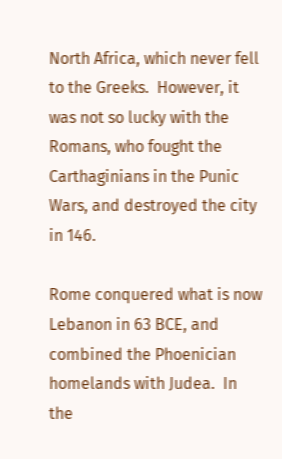North Africa, which never fell to the Greeks.  However, it was not so lucky with the Romans, who fought the Carthaginians in the Punic Wars, and destroyed the city in 146.

Rome conquered what is now Lebanon in 63 BCE, and combined the Phoenician homelands with Judea.  In the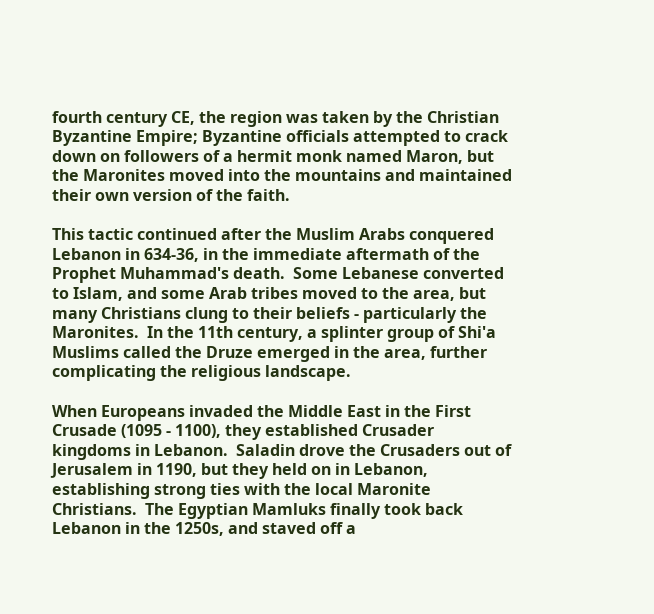fourth century CE, the region was taken by the Christian Byzantine Empire; Byzantine officials attempted to crack down on followers of a hermit monk named Maron, but the Maronites moved into the mountains and maintained their own version of the faith.

This tactic continued after the Muslim Arabs conquered Lebanon in 634-36, in the immediate aftermath of the Prophet Muhammad's death.  Some Lebanese converted to Islam, and some Arab tribes moved to the area, but many Christians clung to their beliefs - particularly the Maronites.  In the 11th century, a splinter group of Shi'a Muslims called the Druze emerged in the area, further complicating the religious landscape.

When Europeans invaded the Middle East in the First Crusade (1095 - 1100), they established Crusader kingdoms in Lebanon.  Saladin drove the Crusaders out of Jerusalem in 1190, but they held on in Lebanon, establishing strong ties with the local Maronite Christians.  The Egyptian Mamluks finally took back Lebanon in the 1250s, and staved off a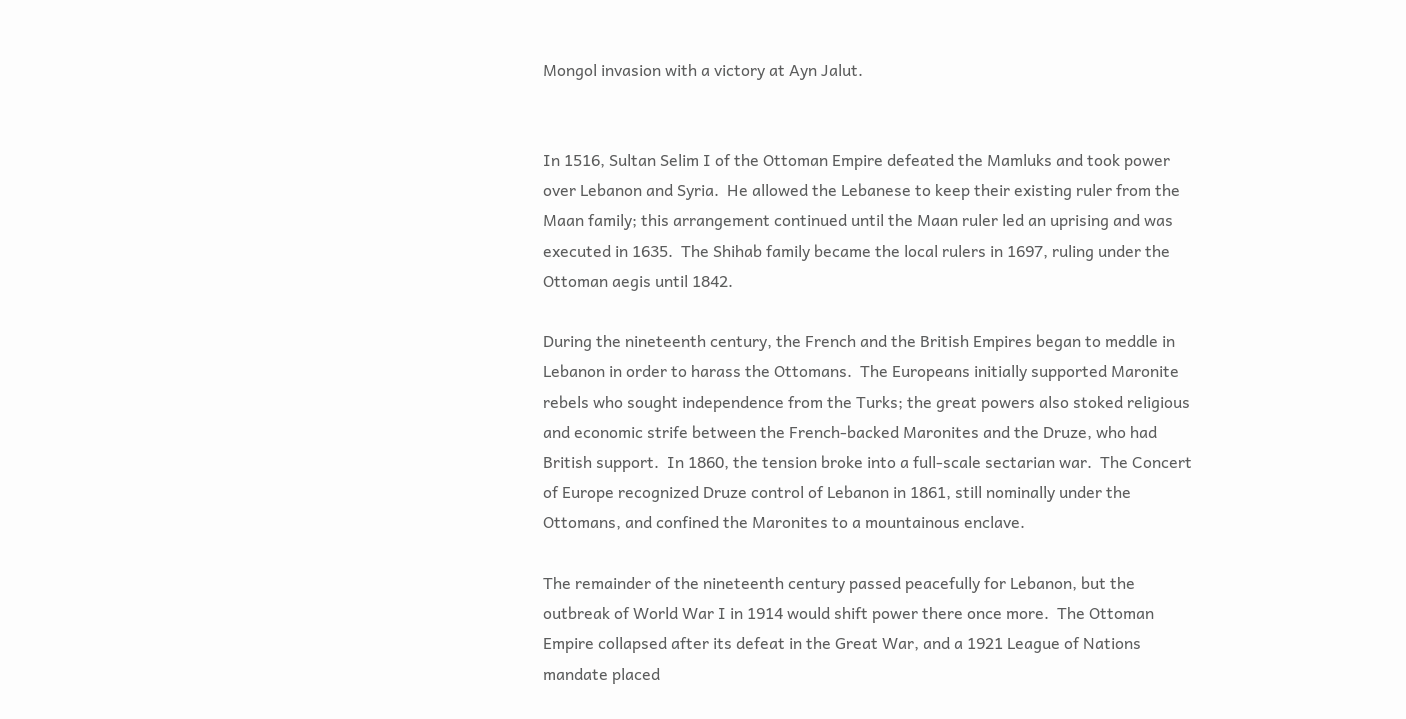Mongol invasion with a victory at Ayn Jalut.


In 1516, Sultan Selim I of the Ottoman Empire defeated the Mamluks and took power over Lebanon and Syria.  He allowed the Lebanese to keep their existing ruler from the Maan family; this arrangement continued until the Maan ruler led an uprising and was executed in 1635.  The Shihab family became the local rulers in 1697, ruling under the Ottoman aegis until 1842.

During the nineteenth century, the French and the British Empires began to meddle in Lebanon in order to harass the Ottomans.  The Europeans initially supported Maronite rebels who sought independence from the Turks; the great powers also stoked religious and economic strife between the French-backed Maronites and the Druze, who had British support.  In 1860, the tension broke into a full-scale sectarian war.  The Concert of Europe recognized Druze control of Lebanon in 1861, still nominally under the Ottomans, and confined the Maronites to a mountainous enclave.

The remainder of the nineteenth century passed peacefully for Lebanon, but the outbreak of World War I in 1914 would shift power there once more.  The Ottoman Empire collapsed after its defeat in the Great War, and a 1921 League of Nations mandate placed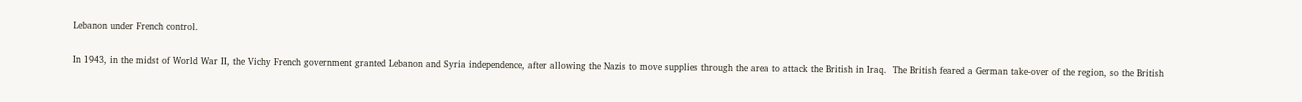Lebanon under French control.

In 1943, in the midst of World War II, the Vichy French government granted Lebanon and Syria independence, after allowing the Nazis to move supplies through the area to attack the British in Iraq.  The British feared a German take-over of the region, so the British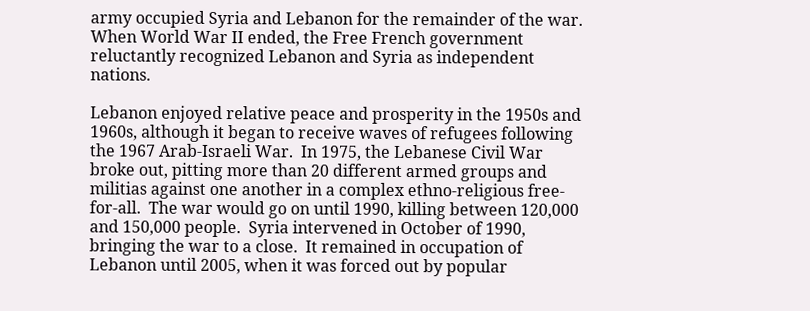army occupied Syria and Lebanon for the remainder of the war.  When World War II ended, the Free French government reluctantly recognized Lebanon and Syria as independent nations.

Lebanon enjoyed relative peace and prosperity in the 1950s and 1960s, although it began to receive waves of refugees following the 1967 Arab-Israeli War.  In 1975, the Lebanese Civil War broke out, pitting more than 20 different armed groups and militias against one another in a complex ethno-religious free-for-all.  The war would go on until 1990, killing between 120,000 and 150,000 people.  Syria intervened in October of 1990, bringing the war to a close.  It remained in occupation of Lebanon until 2005, when it was forced out by popular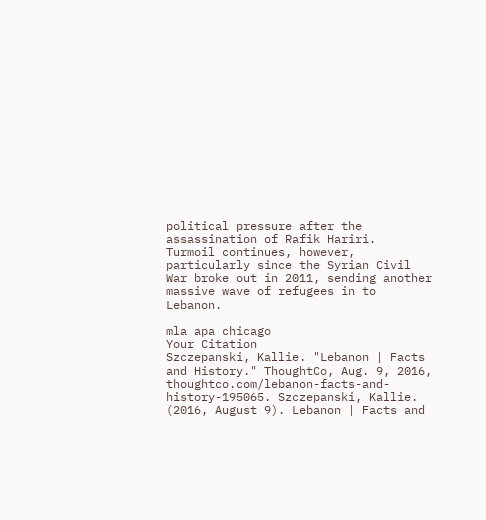political pressure after the assassination of Rafik Hariri.  Turmoil continues, however, particularly since the Syrian Civil War broke out in 2011, sending another massive wave of refugees in to Lebanon.

mla apa chicago
Your Citation
Szczepanski, Kallie. "Lebanon | Facts and History." ThoughtCo, Aug. 9, 2016, thoughtco.com/lebanon-facts-and-history-195065. Szczepanski, Kallie. (2016, August 9). Lebanon | Facts and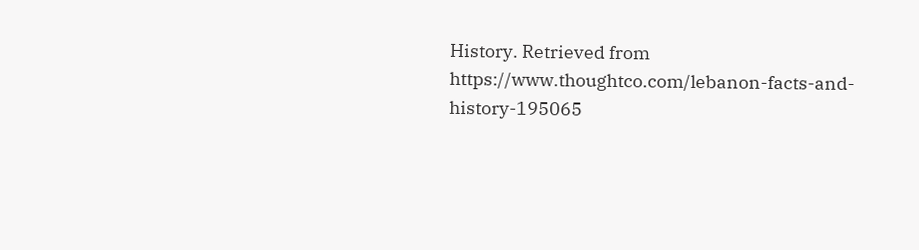History. Retrieved from https://www.thoughtco.com/lebanon-facts-and-history-195065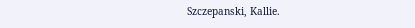Szczepanski, Kallie.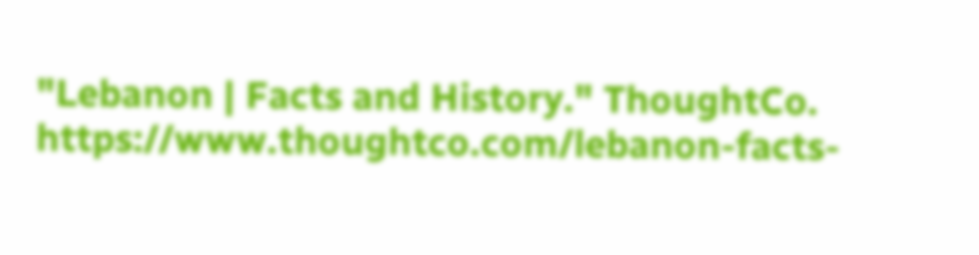"Lebanon | Facts and History." ThoughtCo. https://www.thoughtco.com/lebanon-facts-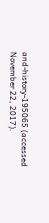and-history-195065 (accessed November 22, 2017).